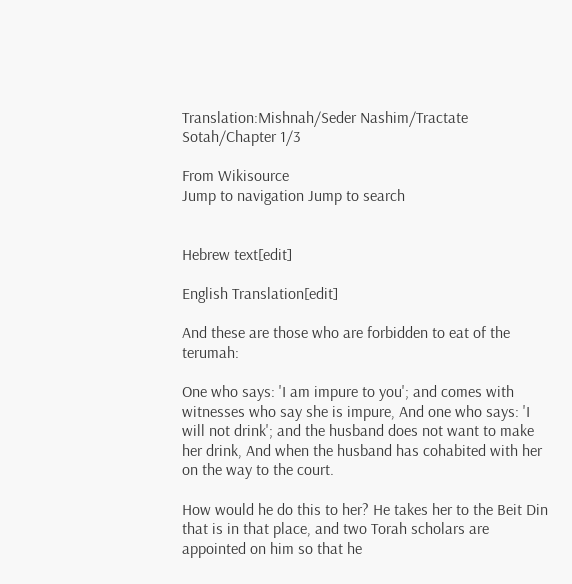Translation:Mishnah/Seder Nashim/Tractate Sotah/Chapter 1/3

From Wikisource
Jump to navigation Jump to search


Hebrew text[edit]

English Translation[edit]

And these are those who are forbidden to eat of the terumah:

One who says: 'I am impure to you'; and comes with witnesses who say she is impure, And one who says: 'I will not drink'; and the husband does not want to make her drink, And when the husband has cohabited with her on the way to the court.

How would he do this to her? He takes her to the Beit Din that is in that place, and two Torah scholars are appointed on him so that he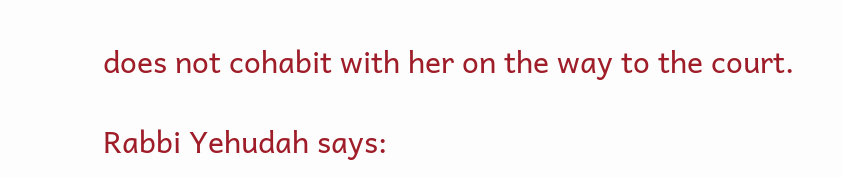does not cohabit with her on the way to the court.

Rabbi Yehudah says: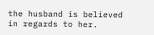the husband is believed in regards to her.